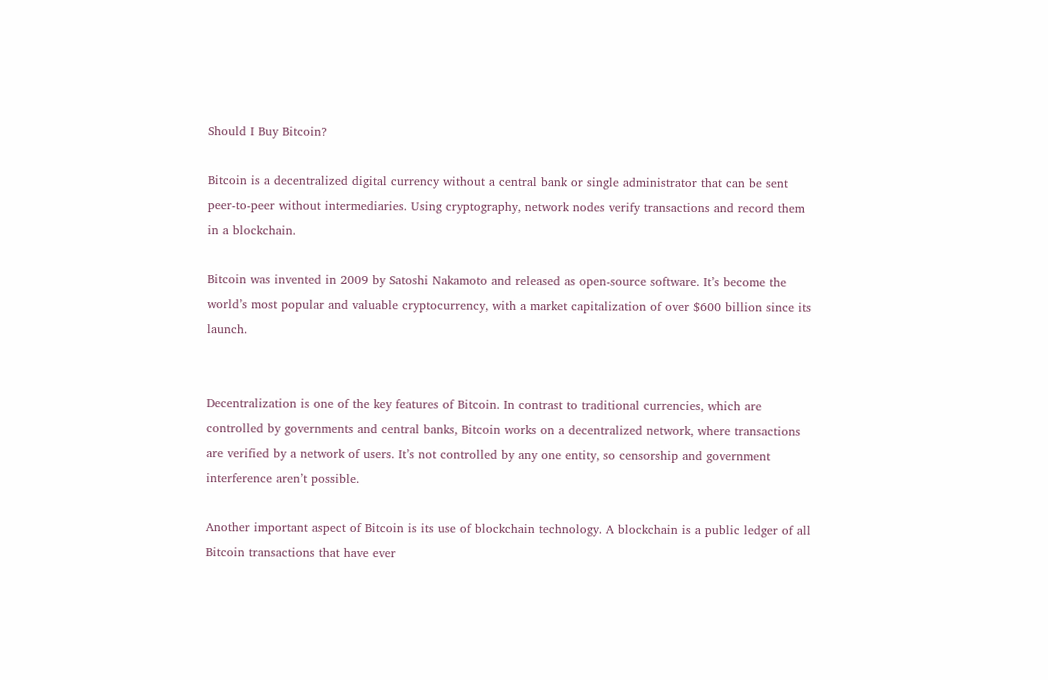Should I Buy Bitcoin?

Bitcoin is a decentralized digital currency without a central bank or single administrator that can be sent peer-to-peer without intermediaries. Using cryptography, network nodes verify transactions and record them in a blockchain.

Bitcoin was invented in 2009 by Satoshi Nakamoto and released as open-source software. It’s become the world’s most popular and valuable cryptocurrency, with a market capitalization of over $600 billion since its launch.


Decentralization is one of the key features of Bitcoin. In contrast to traditional currencies, which are controlled by governments and central banks, Bitcoin works on a decentralized network, where transactions are verified by a network of users. It’s not controlled by any one entity, so censorship and government interference aren’t possible.

Another important aspect of Bitcoin is its use of blockchain technology. A blockchain is a public ledger of all Bitcoin transactions that have ever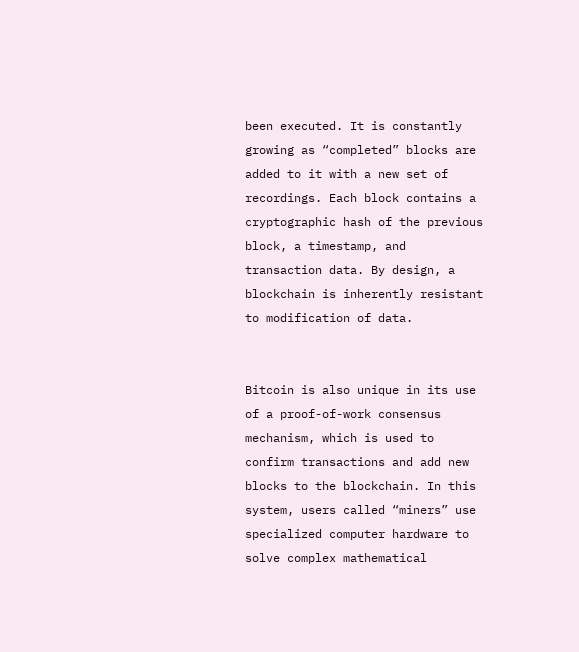been executed. It is constantly growing as “completed” blocks are added to it with a new set of recordings. Each block contains a cryptographic hash of the previous block, a timestamp, and transaction data. By design, a blockchain is inherently resistant to modification of data.


Bitcoin is also unique in its use of a proof-of-work consensus mechanism, which is used to confirm transactions and add new blocks to the blockchain. In this system, users called “miners” use specialized computer hardware to solve complex mathematical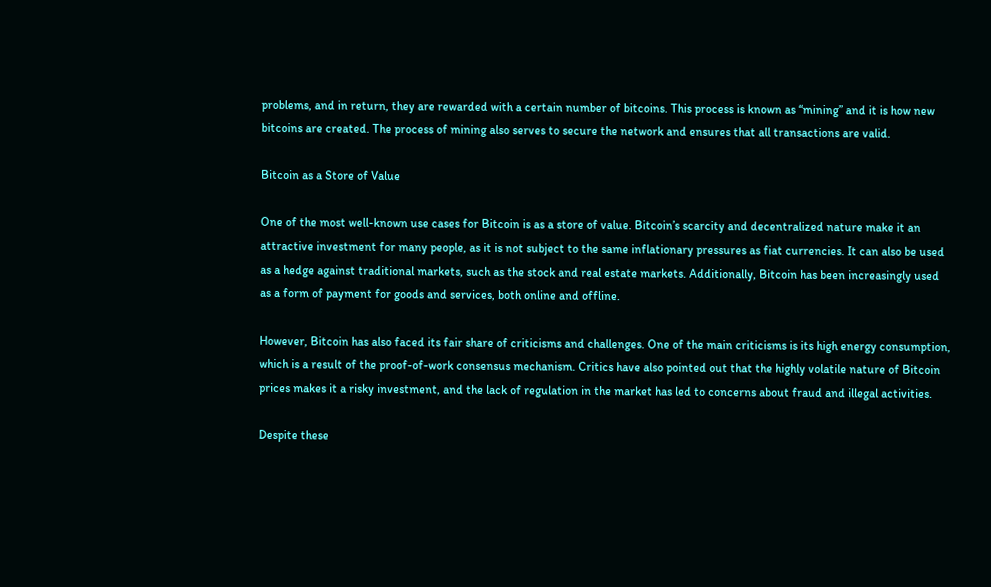problems, and in return, they are rewarded with a certain number of bitcoins. This process is known as “mining” and it is how new bitcoins are created. The process of mining also serves to secure the network and ensures that all transactions are valid.

Bitcoin as a Store of Value

One of the most well-known use cases for Bitcoin is as a store of value. Bitcoin’s scarcity and decentralized nature make it an attractive investment for many people, as it is not subject to the same inflationary pressures as fiat currencies. It can also be used as a hedge against traditional markets, such as the stock and real estate markets. Additionally, Bitcoin has been increasingly used as a form of payment for goods and services, both online and offline.

However, Bitcoin has also faced its fair share of criticisms and challenges. One of the main criticisms is its high energy consumption, which is a result of the proof-of-work consensus mechanism. Critics have also pointed out that the highly volatile nature of Bitcoin prices makes it a risky investment, and the lack of regulation in the market has led to concerns about fraud and illegal activities.

Despite these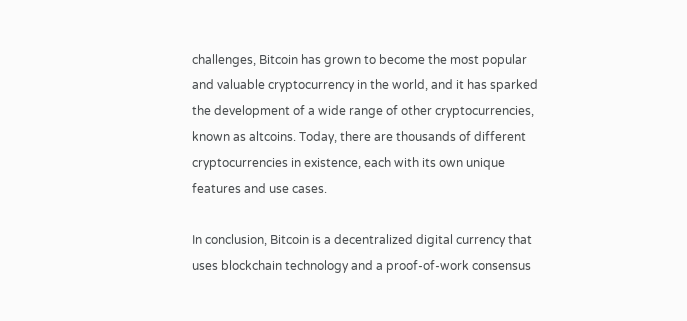challenges, Bitcoin has grown to become the most popular and valuable cryptocurrency in the world, and it has sparked the development of a wide range of other cryptocurrencies, known as altcoins. Today, there are thousands of different cryptocurrencies in existence, each with its own unique features and use cases.

In conclusion, Bitcoin is a decentralized digital currency that uses blockchain technology and a proof-of-work consensus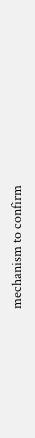mechanism to confirm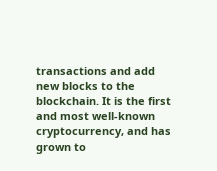transactions and add new blocks to the blockchain. It is the first and most well-known cryptocurrency, and has grown to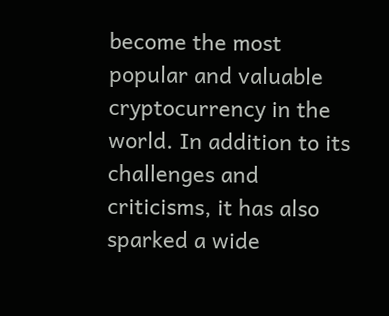become the most popular and valuable cryptocurrency in the world. In addition to its challenges and criticisms, it has also sparked a wide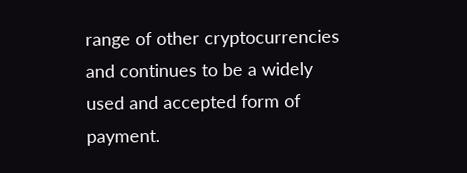range of other cryptocurrencies and continues to be a widely used and accepted form of payment.